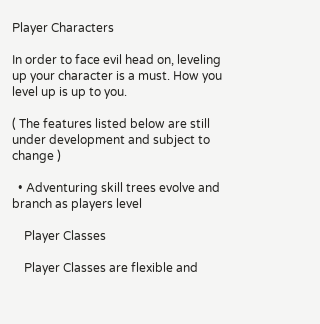Player Characters

In order to face evil head on, leveling up your character is a must. How you level up is up to you.

( The features listed below are still under development and subject to change )

  • Adventuring skill trees evolve and branch as players level

    Player Classes

    Player Classes are flexible and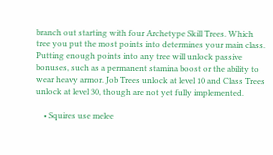branch out starting with four Archetype Skill Trees. Which tree you put the most points into determines your main class. Putting enough points into any tree will unlock passive bonuses, such as a permanent stamina boost or the ability to wear heavy armor. Job Trees unlock at level 10 and Class Trees unlock at level 30, though are not yet fully implemented.

    • Squires use melee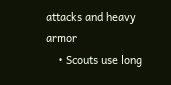attacks and heavy armor
    • Scouts use long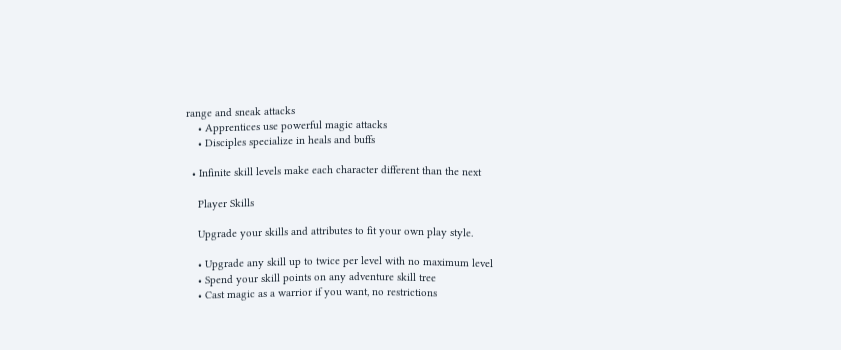range and sneak attacks
    • Apprentices use powerful magic attacks
    • Disciples specialize in heals and buffs

  • Infinite skill levels make each character different than the next

    Player Skills

    Upgrade your skills and attributes to fit your own play style.

    • Upgrade any skill up to twice per level with no maximum level
    • Spend your skill points on any adventure skill tree
    • Cast magic as a warrior if you want, no restrictions